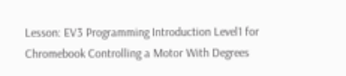Lesson: EV3 Programming Introduction Level1 for Chromebook Controlling a Motor With Degrees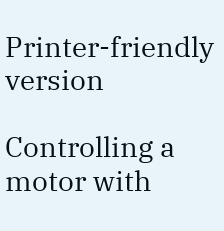Printer-friendly version

Controlling a motor with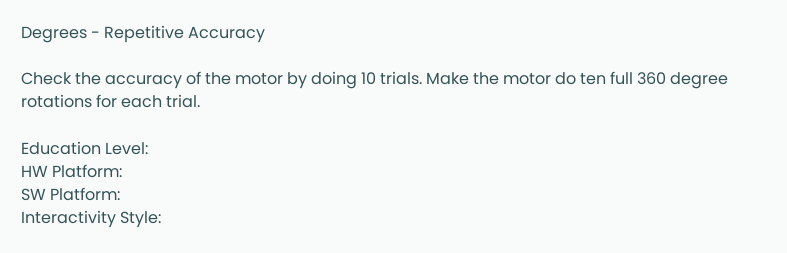Degrees - Repetitive Accuracy

Check the accuracy of the motor by doing 10 trials. Make the motor do ten full 360 degree rotations for each trial.

Education Level:
HW Platform:
SW Platform:
Interactivity Style: